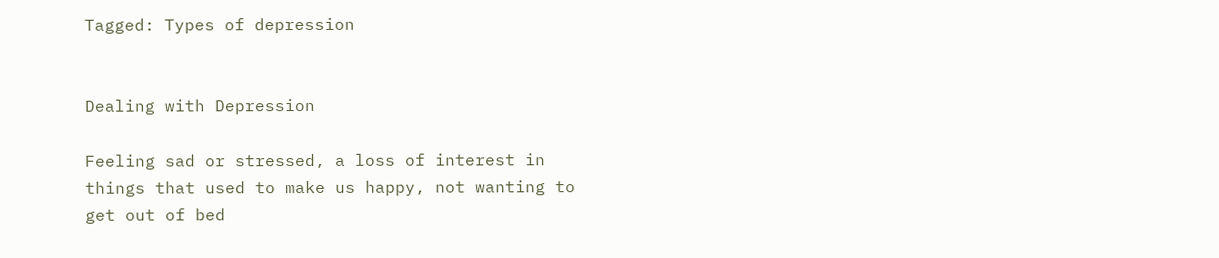Tagged: Types of depression


Dealing with Depression

Feeling sad or stressed, a loss of interest in things that used to make us happy, not wanting to get out of bed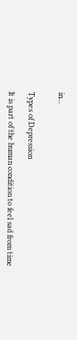in...


Types of Depression

It is part of the human condition to feel sad from time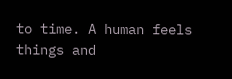to time. A human feels things and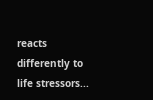reacts differently to life stressors...